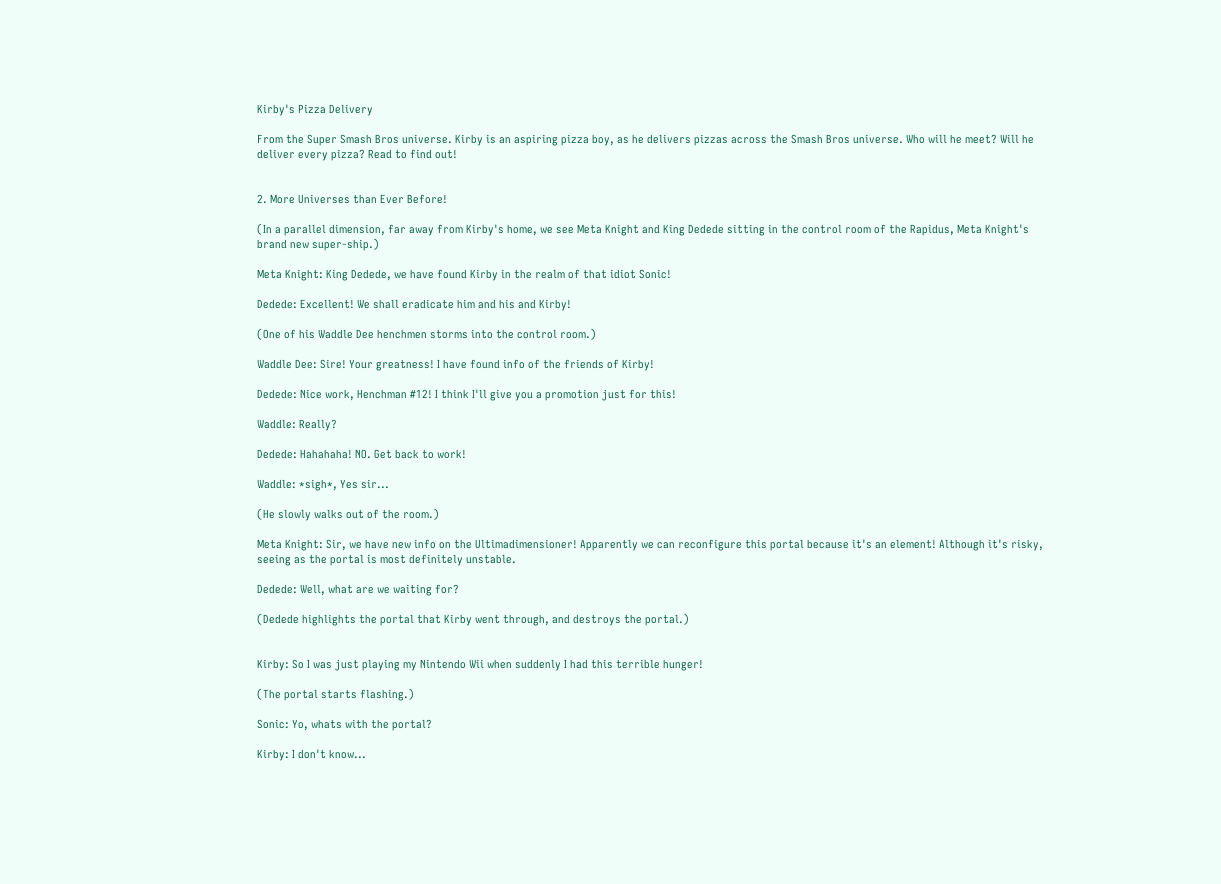Kirby's Pizza Delivery

From the Super Smash Bros universe. Kirby is an aspiring pizza boy, as he delivers pizzas across the Smash Bros universe. Who will he meet? Will he deliver every pizza? Read to find out!


2. More Universes than Ever Before!

(In a parallel dimension, far away from Kirby's home, we see Meta Knight and King Dedede sitting in the control room of the Rapidus, Meta Knight's brand new super-ship.)

Meta Knight: King Dedede, we have found Kirby in the realm of that idiot Sonic!

Dedede: Excellent! We shall eradicate him and his and Kirby!

(One of his Waddle Dee henchmen storms into the control room.)

Waddle Dee: Sire! Your greatness! I have found info of the friends of Kirby!

Dedede: Nice work, Henchman #12! I think I'll give you a promotion just for this!

Waddle: Really?

Dedede: Hahahaha! NO. Get back to work!

Waddle: *sigh*, Yes sir...

(He slowly walks out of the room.)

Meta Knight: Sir, we have new info on the Ultimadimensioner! Apparently we can reconfigure this portal because it's an element! Although it's risky, seeing as the portal is most definitely unstable.

Dedede: Well, what are we waiting for?

(Dedede highlights the portal that Kirby went through, and destroys the portal.)


Kirby: So I was just playing my Nintendo Wii when suddenly I had this terrible hunger!

(The portal starts flashing.)

Sonic: Yo, whats with the portal?

Kirby: I don't know...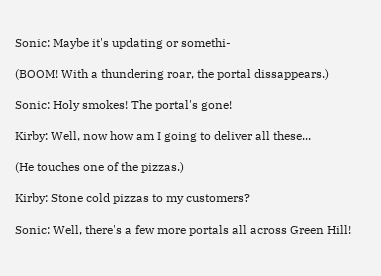Sonic: Maybe it's updating or somethi-

(BOOM! With a thundering roar, the portal dissappears.)

Sonic: Holy smokes! The portal's gone!

Kirby: Well, now how am I going to deliver all these...

(He touches one of the pizzas.)

Kirby: Stone cold pizzas to my customers?

Sonic: Well, there's a few more portals all across Green Hill!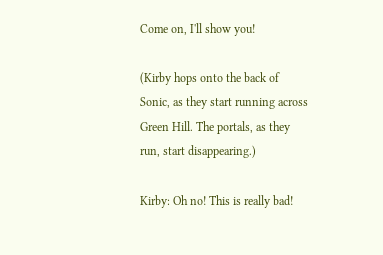Come on, I'll show you!

(Kirby hops onto the back of Sonic, as they start running across Green Hill. The portals, as they run, start disappearing.)

Kirby: Oh no! This is really bad!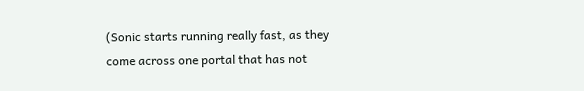(Sonic starts running really fast, as they come across one portal that has not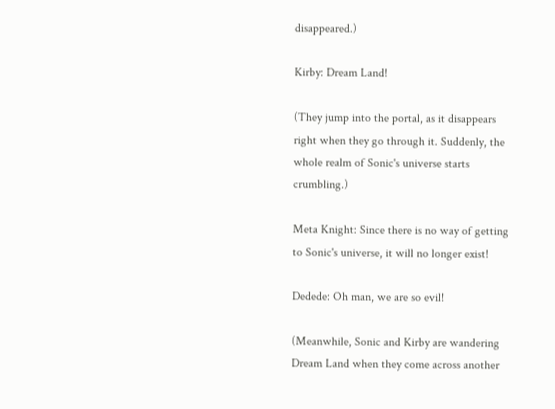disappeared.)

Kirby: Dream Land!

(They jump into the portal, as it disappears right when they go through it. Suddenly, the whole realm of Sonic's universe starts crumbling.)

Meta Knight: Since there is no way of getting to Sonic's universe, it will no longer exist!

Dedede: Oh man, we are so evil!

(Meanwhile, Sonic and Kirby are wandering Dream Land when they come across another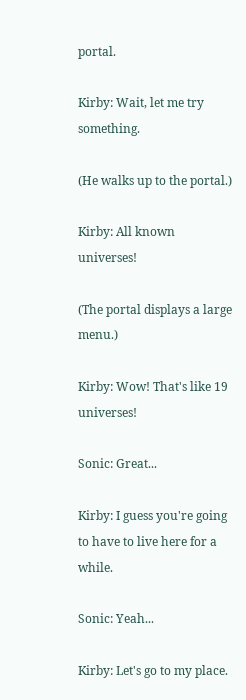portal.

Kirby: Wait, let me try something.

(He walks up to the portal.)

Kirby: All known universes!

(The portal displays a large menu.)

Kirby: Wow! That's like 19 universes!

Sonic: Great...

Kirby: I guess you're going to have to live here for a while.

Sonic: Yeah...

Kirby: Let's go to my place.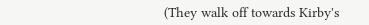(They walk off towards Kirby's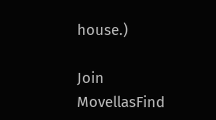house.)

Join MovellasFind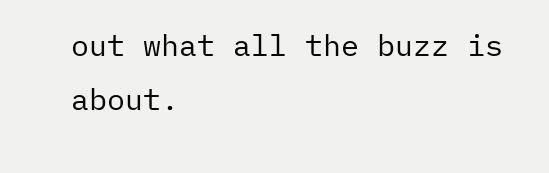out what all the buzz is about.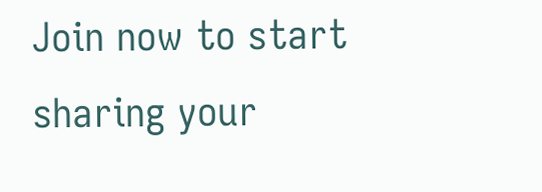Join now to start sharing your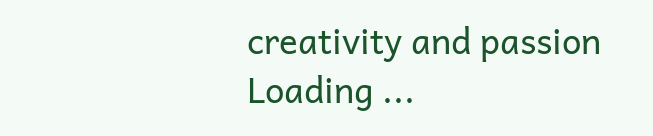creativity and passion
Loading ...